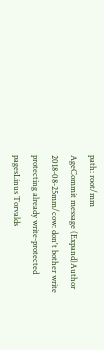path: root/mm
AgeCommit message (Expand)Author
2018-08-25mm/cow: don't bother write protecting already write-protected pagesLinus Torvalds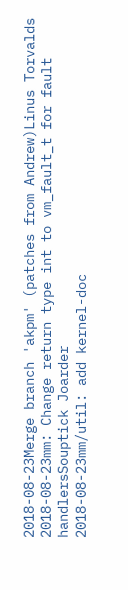2018-08-23Merge branch 'akpm' (patches from Andrew)Linus Torvalds
2018-08-23mm: Change return type int to vm_fault_t for fault handlersSouptick Joarder
2018-08-23mm/util: add kernel-doc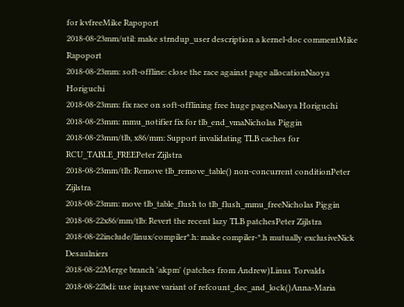for kvfreeMike Rapoport
2018-08-23mm/util: make strndup_user description a kernel-doc commentMike Rapoport
2018-08-23mm: soft-offline: close the race against page allocationNaoya Horiguchi
2018-08-23mm: fix race on soft-offlining free huge pagesNaoya Horiguchi
2018-08-23mm: mmu_notifier fix for tlb_end_vmaNicholas Piggin
2018-08-23mm/tlb, x86/mm: Support invalidating TLB caches for RCU_TABLE_FREEPeter Zijlstra
2018-08-23mm/tlb: Remove tlb_remove_table() non-concurrent conditionPeter Zijlstra
2018-08-23mm: move tlb_table_flush to tlb_flush_mmu_freeNicholas Piggin
2018-08-22x86/mm/tlb: Revert the recent lazy TLB patchesPeter Zijlstra
2018-08-22include/linux/compiler*.h: make compiler-*.h mutually exclusiveNick Desaulniers
2018-08-22Merge branch 'akpm' (patches from Andrew)Linus Torvalds
2018-08-22bdi: use irqsave variant of refcount_dec_and_lock()Anna-Maria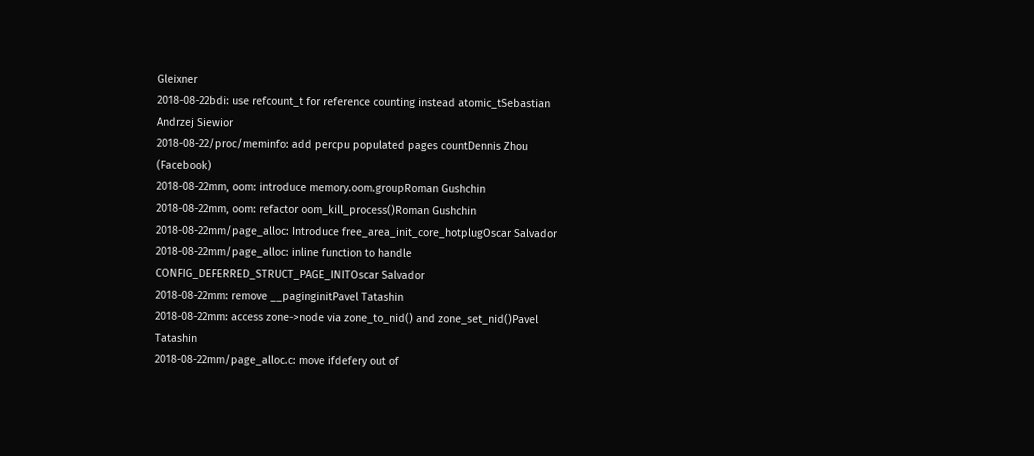Gleixner
2018-08-22bdi: use refcount_t for reference counting instead atomic_tSebastian Andrzej Siewior
2018-08-22/proc/meminfo: add percpu populated pages countDennis Zhou (Facebook)
2018-08-22mm, oom: introduce memory.oom.groupRoman Gushchin
2018-08-22mm, oom: refactor oom_kill_process()Roman Gushchin
2018-08-22mm/page_alloc: Introduce free_area_init_core_hotplugOscar Salvador
2018-08-22mm/page_alloc: inline function to handle CONFIG_DEFERRED_STRUCT_PAGE_INITOscar Salvador
2018-08-22mm: remove __paginginitPavel Tatashin
2018-08-22mm: access zone->node via zone_to_nid() and zone_set_nid()Pavel Tatashin
2018-08-22mm/page_alloc.c: move ifdefery out of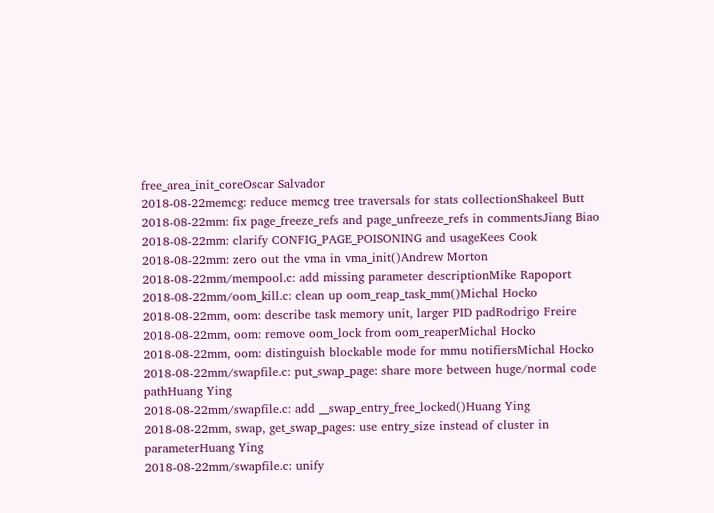free_area_init_coreOscar Salvador
2018-08-22memcg: reduce memcg tree traversals for stats collectionShakeel Butt
2018-08-22mm: fix page_freeze_refs and page_unfreeze_refs in commentsJiang Biao
2018-08-22mm: clarify CONFIG_PAGE_POISONING and usageKees Cook
2018-08-22mm: zero out the vma in vma_init()Andrew Morton
2018-08-22mm/mempool.c: add missing parameter descriptionMike Rapoport
2018-08-22mm/oom_kill.c: clean up oom_reap_task_mm()Michal Hocko
2018-08-22mm, oom: describe task memory unit, larger PID padRodrigo Freire
2018-08-22mm, oom: remove oom_lock from oom_reaperMichal Hocko
2018-08-22mm, oom: distinguish blockable mode for mmu notifiersMichal Hocko
2018-08-22mm/swapfile.c: put_swap_page: share more between huge/normal code pathHuang Ying
2018-08-22mm/swapfile.c: add __swap_entry_free_locked()Huang Ying
2018-08-22mm, swap, get_swap_pages: use entry_size instead of cluster in parameterHuang Ying
2018-08-22mm/swapfile.c: unify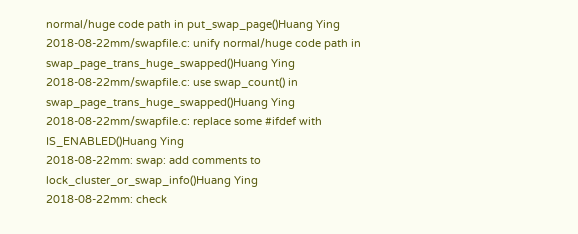normal/huge code path in put_swap_page()Huang Ying
2018-08-22mm/swapfile.c: unify normal/huge code path in swap_page_trans_huge_swapped()Huang Ying
2018-08-22mm/swapfile.c: use swap_count() in swap_page_trans_huge_swapped()Huang Ying
2018-08-22mm/swapfile.c: replace some #ifdef with IS_ENABLED()Huang Ying
2018-08-22mm: swap: add comments to lock_cluster_or_swap_info()Huang Ying
2018-08-22mm: check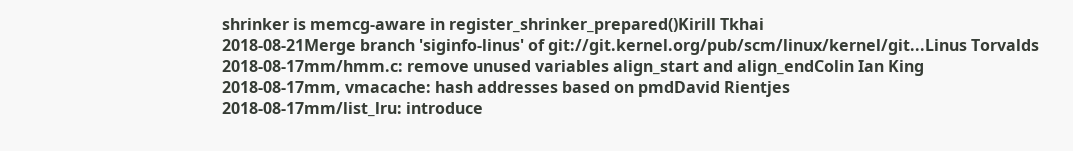shrinker is memcg-aware in register_shrinker_prepared()Kirill Tkhai
2018-08-21Merge branch 'siginfo-linus' of git://git.kernel.org/pub/scm/linux/kernel/git...Linus Torvalds
2018-08-17mm/hmm.c: remove unused variables align_start and align_endColin Ian King
2018-08-17mm, vmacache: hash addresses based on pmdDavid Rientjes
2018-08-17mm/list_lru: introduce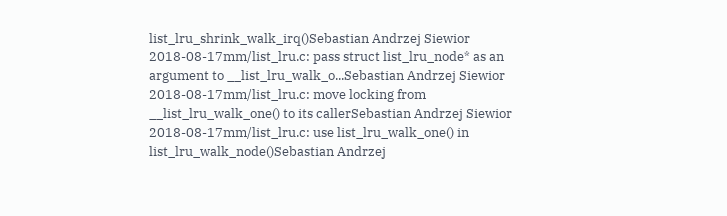list_lru_shrink_walk_irq()Sebastian Andrzej Siewior
2018-08-17mm/list_lru.c: pass struct list_lru_node* as an argument to __list_lru_walk_o...Sebastian Andrzej Siewior
2018-08-17mm/list_lru.c: move locking from __list_lru_walk_one() to its callerSebastian Andrzej Siewior
2018-08-17mm/list_lru.c: use list_lru_walk_one() in list_lru_walk_node()Sebastian Andrzej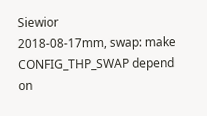Siewior
2018-08-17mm, swap: make CONFIG_THP_SWAP depend on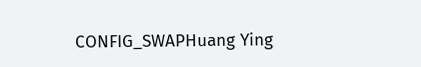CONFIG_SWAPHuang Ying